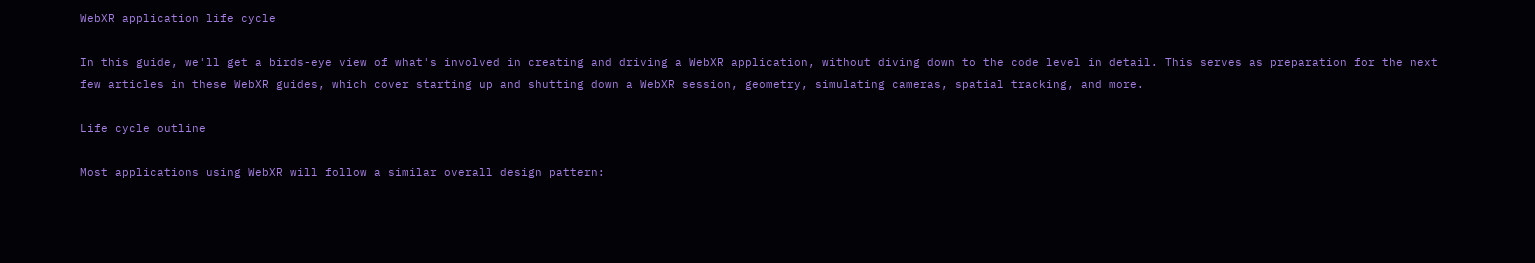WebXR application life cycle

In this guide, we'll get a birds-eye view of what's involved in creating and driving a WebXR application, without diving down to the code level in detail. This serves as preparation for the next few articles in these WebXR guides, which cover starting up and shutting down a WebXR session, geometry, simulating cameras, spatial tracking, and more.

Life cycle outline

Most applications using WebXR will follow a similar overall design pattern: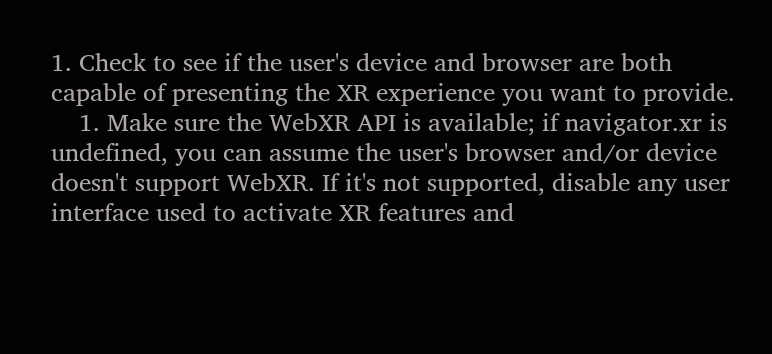1. Check to see if the user's device and browser are both capable of presenting the XR experience you want to provide.
    1. Make sure the WebXR API is available; if navigator.xr is undefined, you can assume the user's browser and/or device doesn't support WebXR. If it's not supported, disable any user interface used to activate XR features and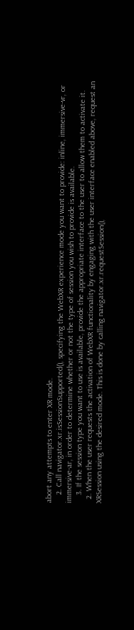abort any attempts to enter XR mode.
    2. Call navigator.xr.isSessionSupported(), specifying the WebXR experience mode you want to provide: inline, immersive-vr, or immersive-ar, in order to determine whether or not the type of session you wish to provide is available.
    3. If the session type you want to use is available, provide the appropriate interface to the user to allow them to activate it.
  2. When the user requests the activation of WebXR functionality by engaging with the user interface enabled above, request an XRSession using the desired mode. This is done by calling navigator.xr.requestSession(),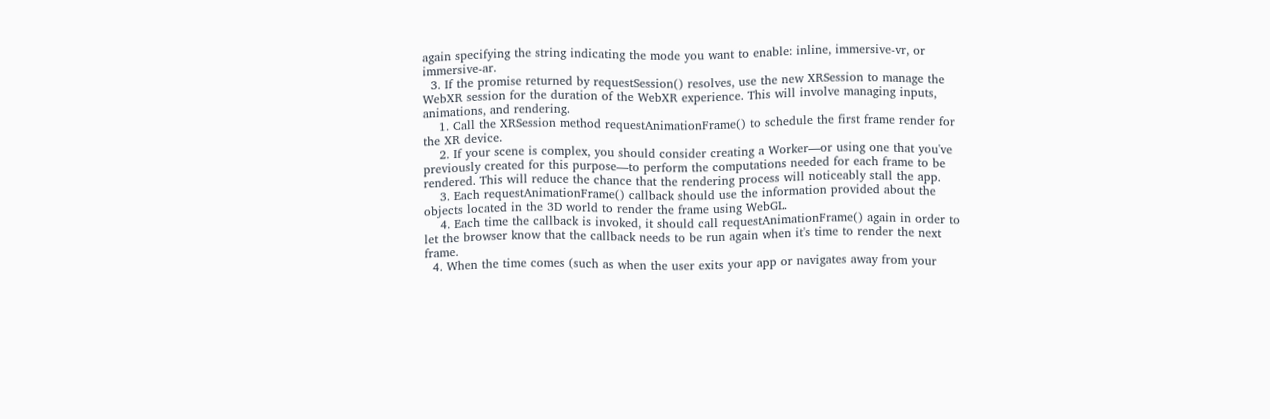again specifying the string indicating the mode you want to enable: inline, immersive-vr, or immersive-ar.
  3. If the promise returned by requestSession() resolves, use the new XRSession to manage the WebXR session for the duration of the WebXR experience. This will involve managing inputs, animations, and rendering.
    1. Call the XRSession method requestAnimationFrame() to schedule the first frame render for the XR device.
    2. If your scene is complex, you should consider creating a Worker—or using one that you've previously created for this purpose—to perform the computations needed for each frame to be rendered. This will reduce the chance that the rendering process will noticeably stall the app.
    3. Each requestAnimationFrame() callback should use the information provided about the objects located in the 3D world to render the frame using WebGL.
    4. Each time the callback is invoked, it should call requestAnimationFrame() again in order to let the browser know that the callback needs to be run again when it's time to render the next frame.
  4. When the time comes (such as when the user exits your app or navigates away from your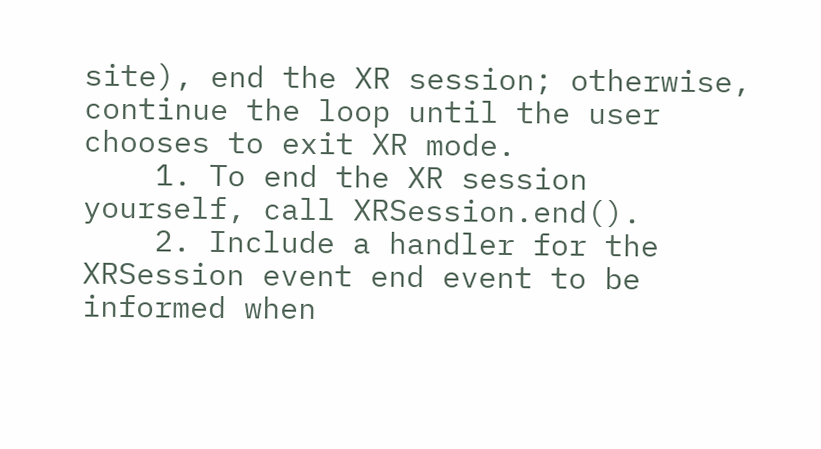site), end the XR session; otherwise, continue the loop until the user chooses to exit XR mode.
    1. To end the XR session yourself, call XRSession.end().
    2. Include a handler for the XRSession event end event to be informed when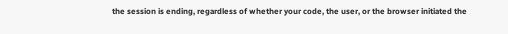the session is ending, regardless of whether your code, the user, or the browser initiated the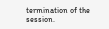termination of the session.